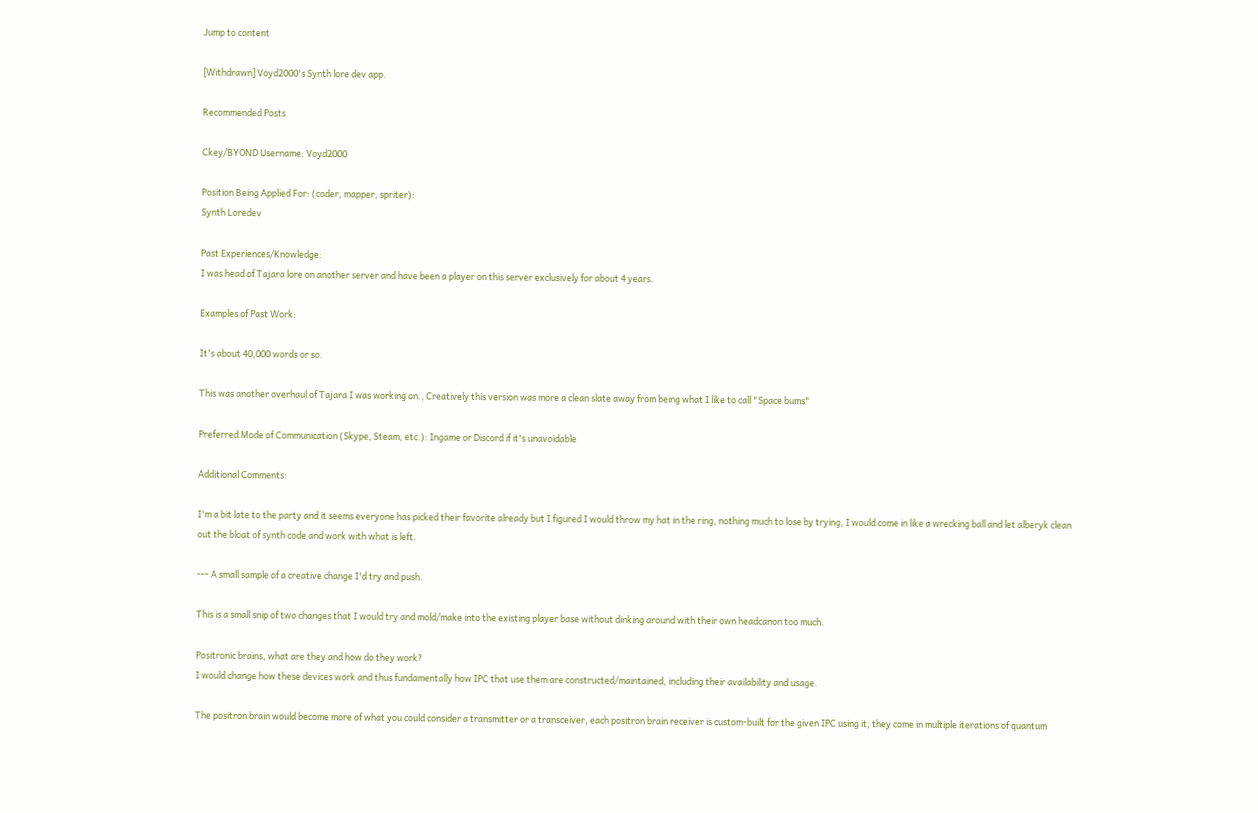Jump to content

[Withdrawn] Voyd2000's Synth lore dev app.

Recommended Posts

Ckey/BYOND Username: Voyd2000

Position Being Applied For: (coder, mapper, spriter):
Synth Loredev

Past Experiences/Knowledge:
I was head of Tajara lore on another server and have been a player on this server exclusively for about 4 years.

Examples of Past Work:

It's about 40,000 words or so.

This was another overhaul of Tajara I was working on., Creatively this version was more a clean slate away from being what I like to call "Space bums"

Preferred Mode of Communication (Skype, Steam, etc.): Ingame or Discord if it's unavoidable

Additional Comments:

I'm a bit late to the party and it seems everyone has picked their favorite already but I figured I would throw my hat in the ring, nothing much to lose by trying, I would come in like a wrecking ball and let alberyk clean out the bloat of synth code and work with what is left.

--- A small sample of a creative change I'd try and push.

This is a small snip of two changes that I would try and mold/make into the existing player base without dinking around with their own headcanon too much.

Positronic brains, what are they and how do they work?
I would change how these devices work and thus fundamentally how IPC that use them are constructed/maintained, including their availability and usage.

The positron brain would become more of what you could consider a transmitter or a transceiver, each positron brain receiver is custom-built for the given IPC using it, they come in multiple iterations of quantum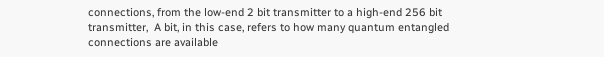connections, from the low-end 2 bit transmitter to a high-end 256 bit transmitter,  A bit, in this case, refers to how many quantum entangled connections are available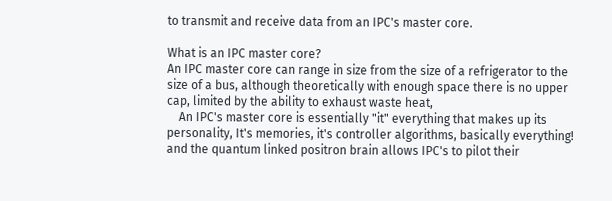to transmit and receive data from an IPC's master core.

What is an IPC master core?
An IPC master core can range in size from the size of a refrigerator to the size of a bus, although theoretically with enough space there is no upper cap, limited by the ability to exhaust waste heat,
    An IPC's master core is essentially "it" everything that makes up its personality, It's memories, it's controller algorithms, basically everything! and the quantum linked positron brain allows IPC's to pilot their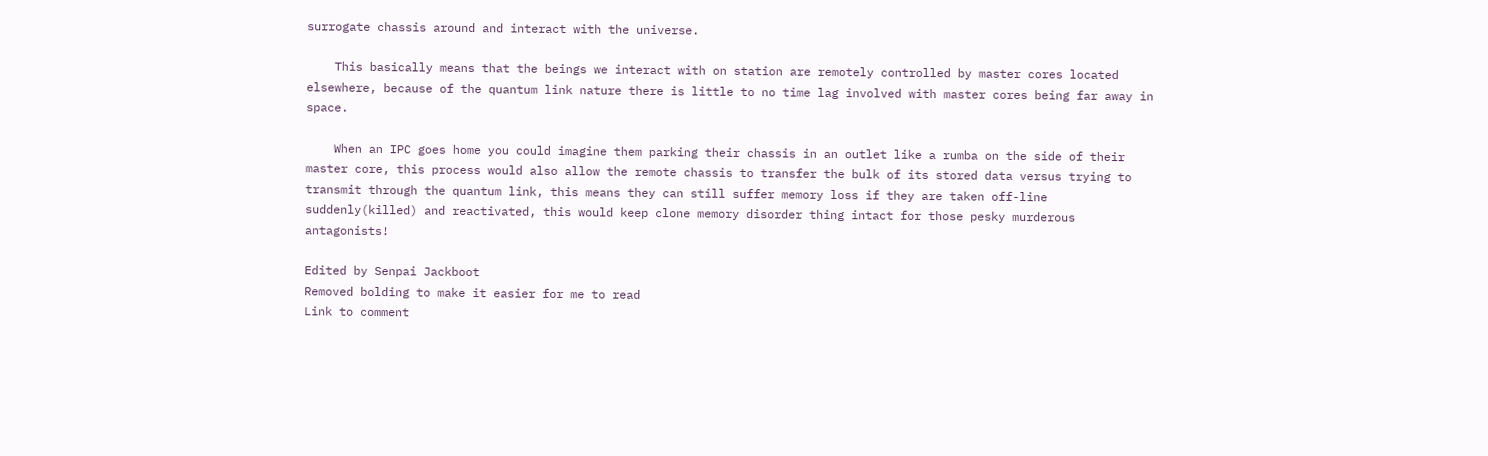surrogate chassis around and interact with the universe.

    This basically means that the beings we interact with on station are remotely controlled by master cores located elsewhere, because of the quantum link nature there is little to no time lag involved with master cores being far away in space.

    When an IPC goes home you could imagine them parking their chassis in an outlet like a rumba on the side of their master core, this process would also allow the remote chassis to transfer the bulk of its stored data versus trying to transmit through the quantum link, this means they can still suffer memory loss if they are taken off-line suddenly(killed) and reactivated, this would keep clone memory disorder thing intact for those pesky murderous antagonists!

Edited by Senpai Jackboot
Removed bolding to make it easier for me to read
Link to comment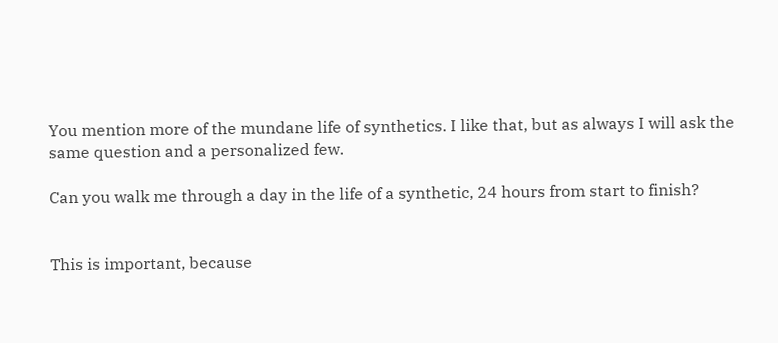You mention more of the mundane life of synthetics. I like that, but as always I will ask the same question and a personalized few.

Can you walk me through a day in the life of a synthetic, 24 hours from start to finish?


This is important, because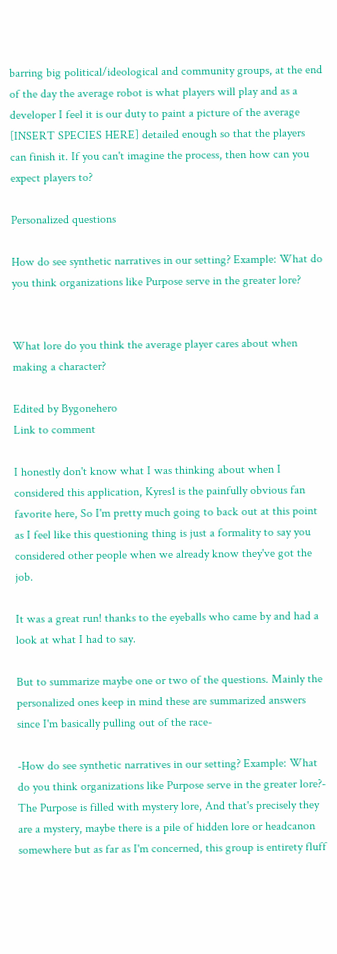barring big political/ideological and community groups, at the end of the day the average robot is what players will play and as a developer I feel it is our duty to paint a picture of the average [INSERT SPECIES HERE] detailed enough so that the players can finish it. If you can't imagine the process, then how can you expect players to?

Personalized questions

How do see synthetic narratives in our setting? Example: What do you think organizations like Purpose serve in the greater lore?


What lore do you think the average player cares about when making a character?

Edited by Bygonehero
Link to comment

I honestly don't know what I was thinking about when I considered this application, Kyres1 is the painfully obvious fan favorite here, So I'm pretty much going to back out at this point as I feel like this questioning thing is just a formality to say you considered other people when we already know they've got the job.

It was a great run! thanks to the eyeballs who came by and had a look at what I had to say.

But to summarize maybe one or two of the questions. Mainly the personalized ones keep in mind these are summarized answers since I'm basically pulling out of the race-

-How do see synthetic narratives in our setting? Example: What do you think organizations like Purpose serve in the greater lore?-
The Purpose is filled with mystery lore, And that's precisely they are a mystery, maybe there is a pile of hidden lore or headcanon somewhere but as far as I'm concerned, this group is entirety fluff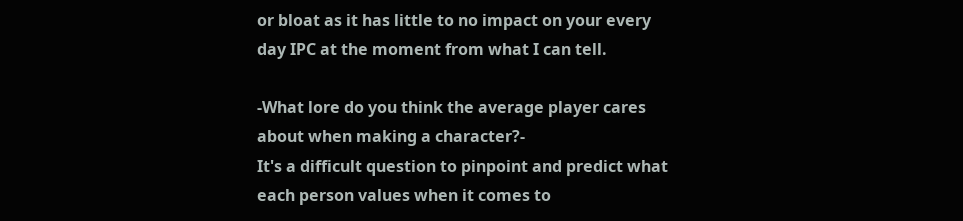or bloat as it has little to no impact on your every day IPC at the moment from what I can tell.

-What lore do you think the average player cares about when making a character?-
It's a difficult question to pinpoint and predict what each person values when it comes to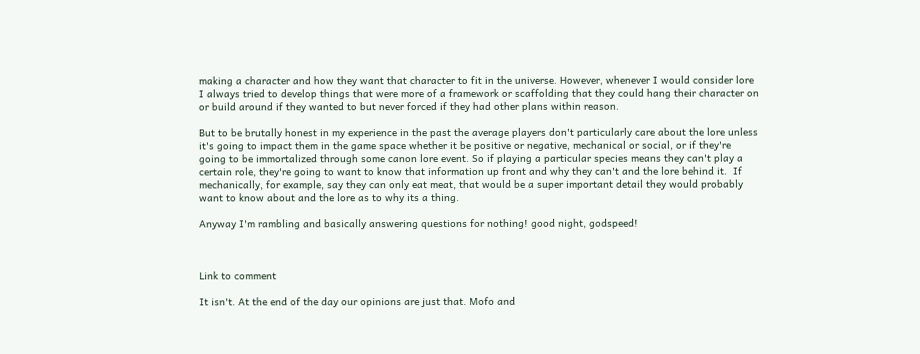making a character and how they want that character to fit in the universe. However, whenever I would consider lore I always tried to develop things that were more of a framework or scaffolding that they could hang their character on or build around if they wanted to but never forced if they had other plans within reason.

But to be brutally honest in my experience in the past the average players don't particularly care about the lore unless it's going to impact them in the game space whether it be positive or negative, mechanical or social, or if they're going to be immortalized through some canon lore event. So if playing a particular species means they can't play a certain role, they're going to want to know that information up front and why they can't and the lore behind it.  If mechanically, for example, say they can only eat meat, that would be a super important detail they would probably want to know about and the lore as to why its a thing.

Anyway I'm rambling and basically answering questions for nothing! good night, godspeed!



Link to comment

It isn't. At the end of the day our opinions are just that. Mofo and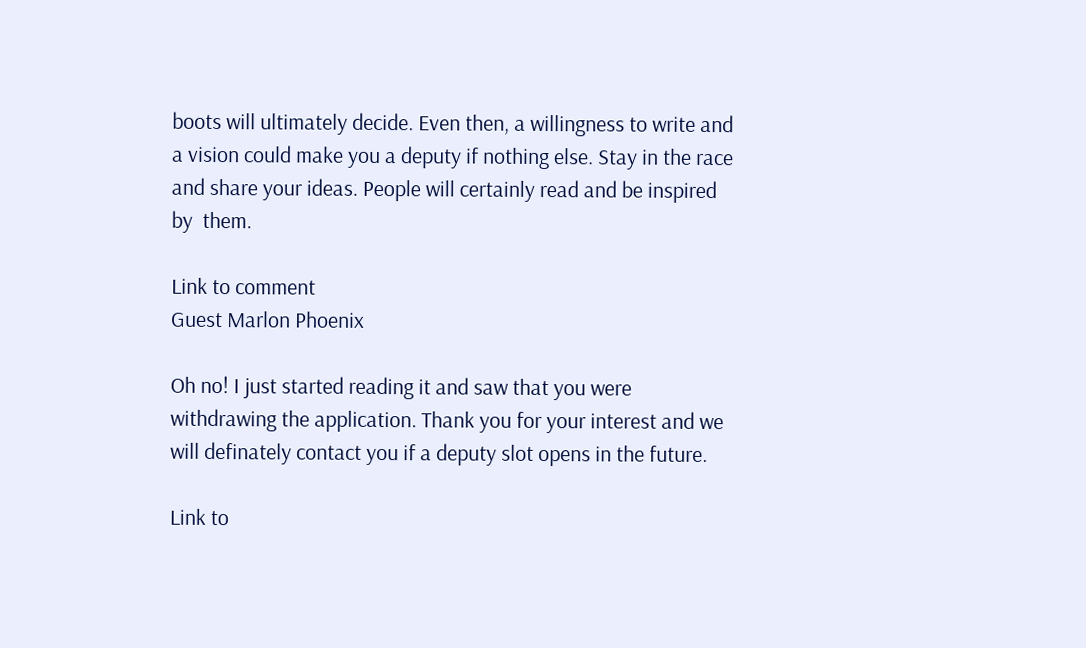boots will ultimately decide. Even then, a willingness to write and a vision could make you a deputy if nothing else. Stay in the race and share your ideas. People will certainly read and be inspired by  them.

Link to comment
Guest Marlon Phoenix

Oh no! I just started reading it and saw that you were withdrawing the application. Thank you for your interest and we will definately contact you if a deputy slot opens in the future.

Link to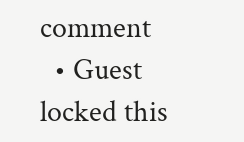comment
  • Guest locked this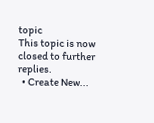topic
This topic is now closed to further replies.
  • Create New...